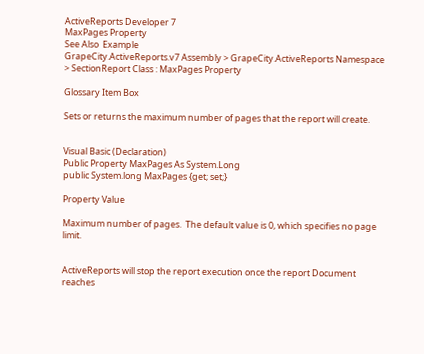ActiveReports Developer 7
MaxPages Property
See Also  Example
GrapeCity.ActiveReports.v7 Assembly > GrapeCity.ActiveReports Namespace > SectionReport Class : MaxPages Property

Glossary Item Box

Sets or returns the maximum number of pages that the report will create.


Visual Basic (Declaration)
Public Property MaxPages As System.Long
public System.long MaxPages {get; set;}

Property Value

Maximum number of pages.  The default value is 0, which specifies no page limit.


ActiveReports will stop the report execution once the report Document reaches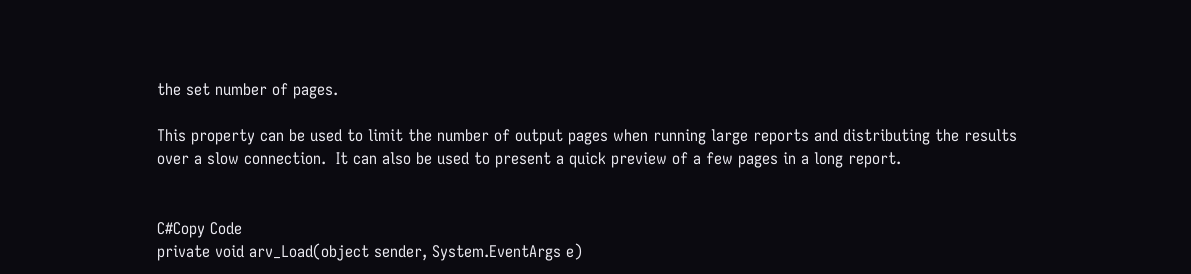the set number of pages.

This property can be used to limit the number of output pages when running large reports and distributing the results over a slow connection.  It can also be used to present a quick preview of a few pages in a long report.


C#Copy Code
private void arv_Load(object sender, System.EventArgs e)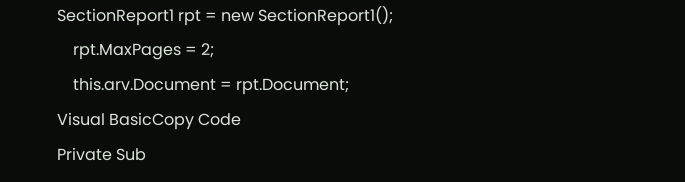SectionReport1 rpt = new SectionReport1();
    rpt.MaxPages = 2;
    this.arv.Document = rpt.Document;
Visual BasicCopy Code
Private Sub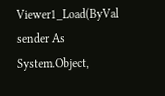Viewer1_Load(ByVal sender As System.Object,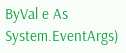ByVal e As System.EventArgs)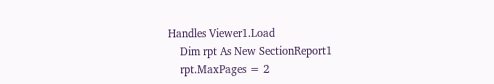Handles Viewer1.Load
    Dim rpt As New SectionReport1
    rpt.MaxPages = 2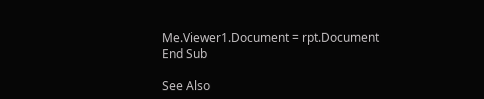Me.Viewer1.Document = rpt.Document
End Sub

See Also